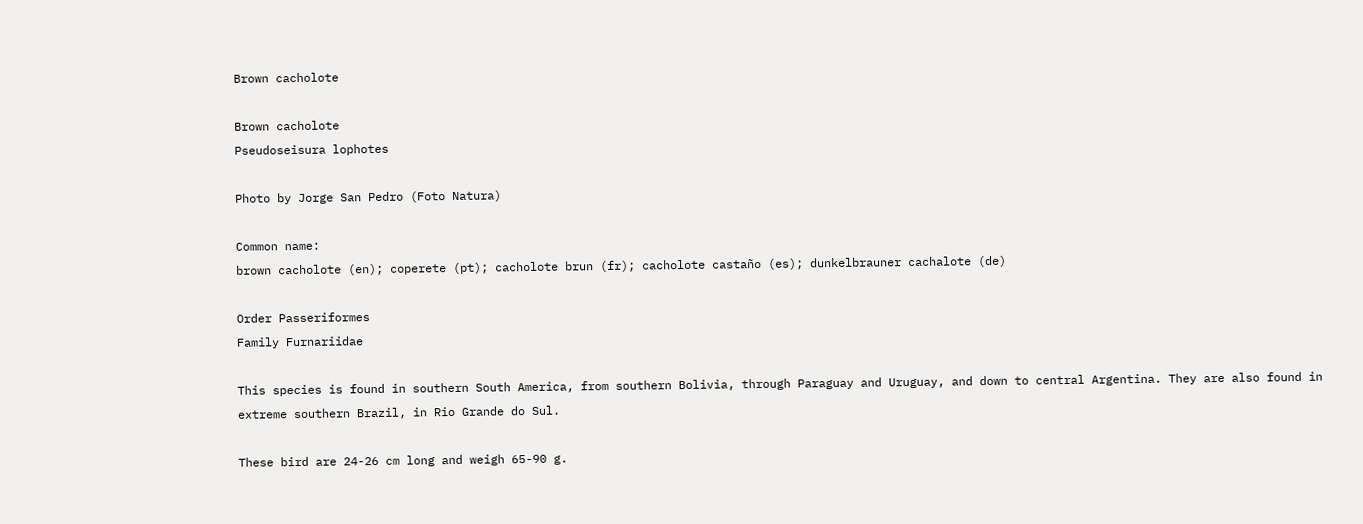Brown cacholote

Brown cacholote
Pseudoseisura lophotes

Photo by Jorge San Pedro (Foto Natura)

Common name:
brown cacholote (en); coperete (pt); cacholote brun (fr); cacholote castaño (es); dunkelbrauner cachalote (de)

Order Passeriformes
Family Furnariidae

This species is found in southern South America, from southern Bolivia, through Paraguay and Uruguay, and down to central Argentina. They are also found in extreme southern Brazil, in Rio Grande do Sul.

These bird are 24-26 cm long and weigh 65-90 g.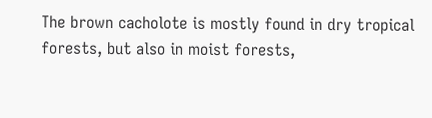The brown cacholote is mostly found in dry tropical forests, but also in moist forests,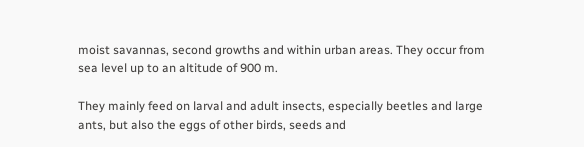moist savannas, second growths and within urban areas. They occur from sea level up to an altitude of 900 m.

They mainly feed on larval and adult insects, especially beetles and large ants, but also the eggs of other birds, seeds and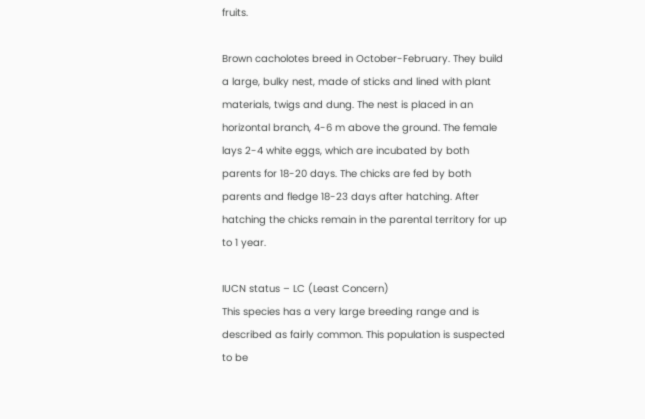fruits.

Brown cacholotes breed in October-February. They build a large, bulky nest, made of sticks and lined with plant materials, twigs and dung. The nest is placed in an horizontal branch, 4-6 m above the ground. The female lays 2-4 white eggs, which are incubated by both parents for 18-20 days. The chicks are fed by both parents and fledge 18-23 days after hatching. After hatching the chicks remain in the parental territory for up to 1 year.

IUCN status – LC (Least Concern)
This species has a very large breeding range and is described as fairly common. This population is suspected to be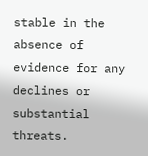stable in the absence of evidence for any declines or substantial threats.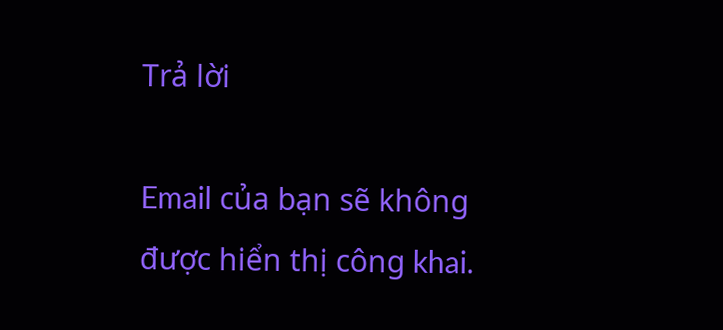Trả lời

Email của bạn sẽ không được hiển thị công khai.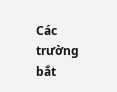Các trường bắt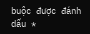buộc được đánh dấu *